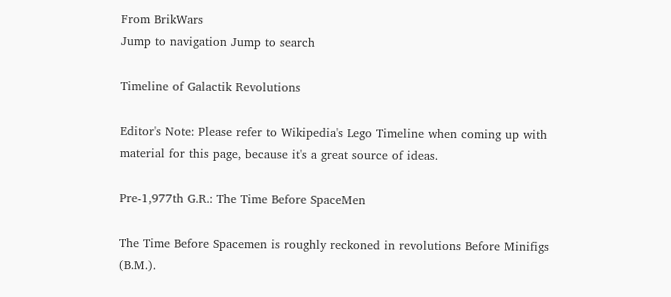From BrikWars
Jump to navigation Jump to search

Timeline of Galactik Revolutions

Editor's Note: Please refer to Wikipedia's Lego Timeline when coming up with material for this page, because it's a great source of ideas.

Pre-1,977th G.R.: The Time Before SpaceMen

The Time Before Spacemen is roughly reckoned in revolutions Before Minifigs (B.M.).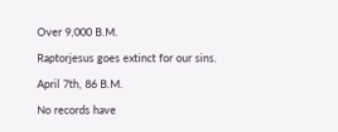Over 9,000 B.M.

Raptorjesus goes extinct for our sins.

April 7th, 86 B.M.

No records have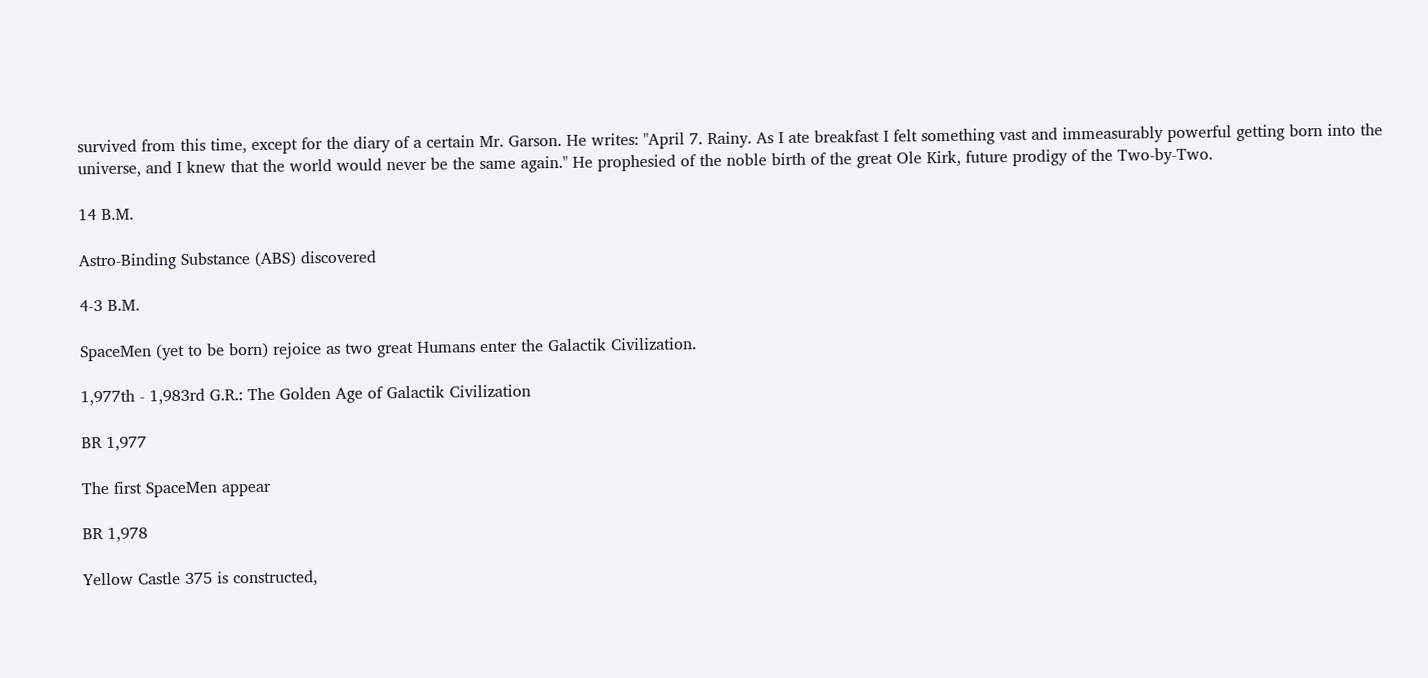survived from this time, except for the diary of a certain Mr. Garson. He writes: "April 7. Rainy. As I ate breakfast I felt something vast and immeasurably powerful getting born into the universe, and I knew that the world would never be the same again." He prophesied of the noble birth of the great Ole Kirk, future prodigy of the Two-by-Two.

14 B.M.

Astro-Binding Substance (ABS) discovered

4-3 B.M.

SpaceMen (yet to be born) rejoice as two great Humans enter the Galactik Civilization.

1,977th - 1,983rd G.R.: The Golden Age of Galactik Civilization

BR 1,977

The first SpaceMen appear

BR 1,978

Yellow Castle 375 is constructed,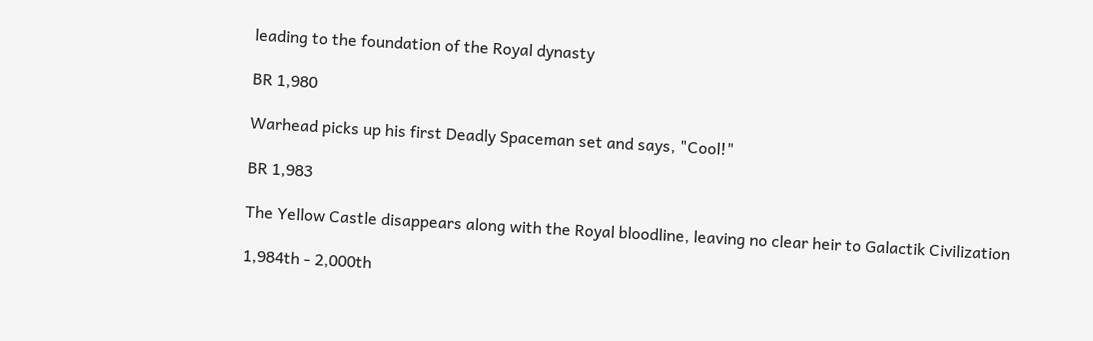leading to the foundation of the Royal dynasty

BR 1,980

Warhead picks up his first Deadly Spaceman set and says, "Cool!"

BR 1,983

The Yellow Castle disappears along with the Royal bloodline, leaving no clear heir to Galactik Civilization

1,984th - 2,000th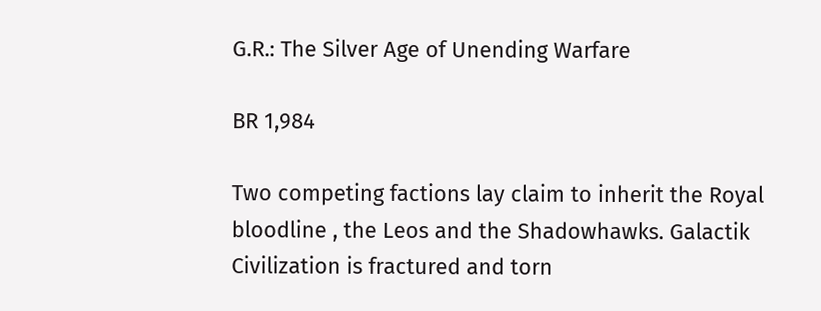G.R.: The Silver Age of Unending Warfare

BR 1,984

Two competing factions lay claim to inherit the Royal bloodline , the Leos and the Shadowhawks. Galactik Civilization is fractured and torn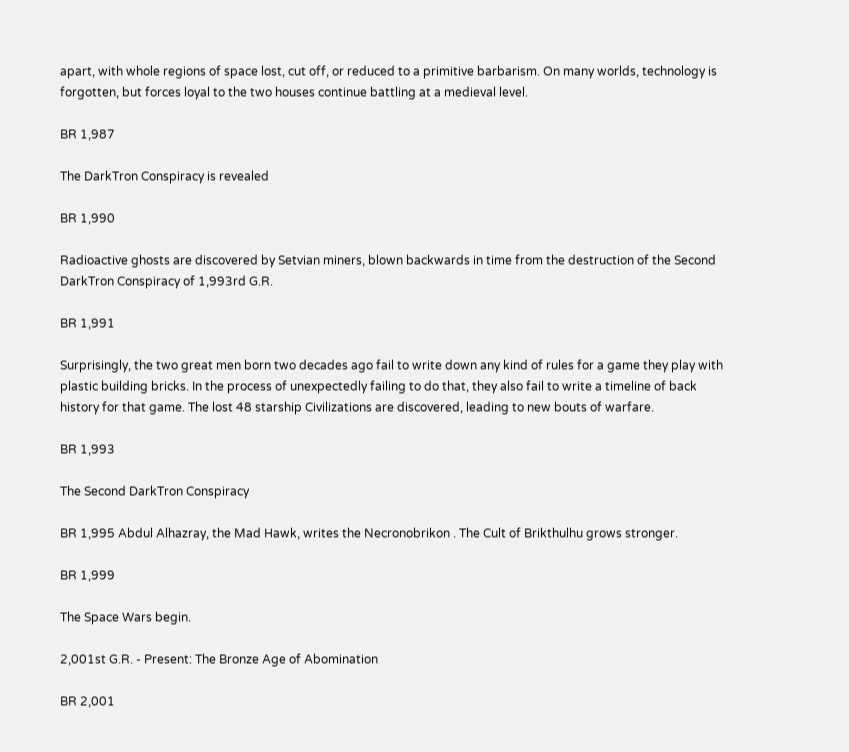apart, with whole regions of space lost, cut off, or reduced to a primitive barbarism. On many worlds, technology is forgotten, but forces loyal to the two houses continue battling at a medieval level.

BR 1,987

The DarkTron Conspiracy is revealed

BR 1,990

Radioactive ghosts are discovered by Setvian miners, blown backwards in time from the destruction of the Second DarkTron Conspiracy of 1,993rd G.R.

BR 1,991

Surprisingly, the two great men born two decades ago fail to write down any kind of rules for a game they play with plastic building bricks. In the process of unexpectedly failing to do that, they also fail to write a timeline of back history for that game. The lost 48 starship Civilizations are discovered, leading to new bouts of warfare.

BR 1,993

The Second DarkTron Conspiracy

BR 1,995 Abdul Alhazray, the Mad Hawk, writes the Necronobrikon . The Cult of Brikthulhu grows stronger.

BR 1,999

The Space Wars begin.

2,001st G.R. - Present: The Bronze Age of Abomination

BR 2,001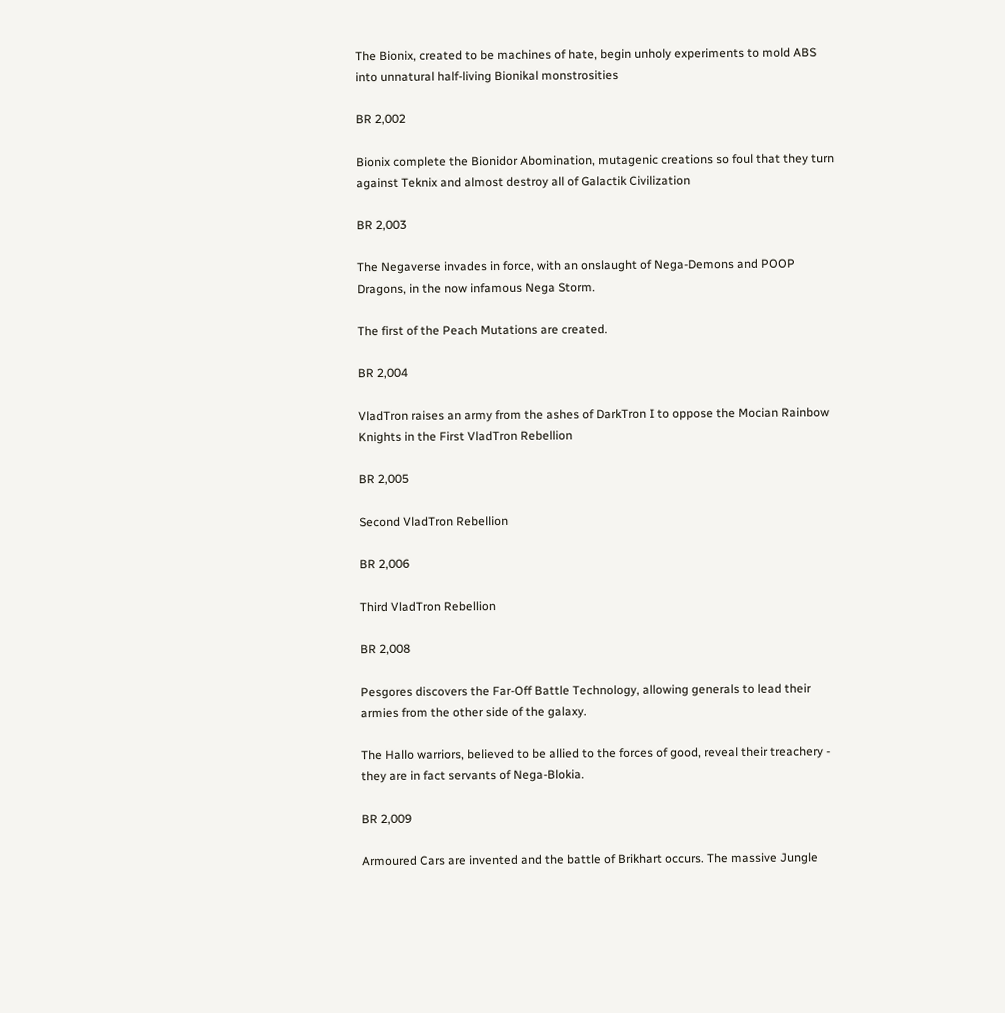The Bionix, created to be machines of hate, begin unholy experiments to mold ABS into unnatural half-living Bionikal monstrosities

BR 2,002

Bionix complete the Bionidor Abomination, mutagenic creations so foul that they turn against Teknix and almost destroy all of Galactik Civilization

BR 2,003

The Negaverse invades in force, with an onslaught of Nega-Demons and POOP Dragons, in the now infamous Nega Storm.

The first of the Peach Mutations are created.

BR 2,004

VladTron raises an army from the ashes of DarkTron I to oppose the Mocian Rainbow Knights in the First VladTron Rebellion

BR 2,005

Second VladTron Rebellion

BR 2,006

Third VladTron Rebellion

BR 2,008

Pesgores discovers the Far-Off Battle Technology, allowing generals to lead their armies from the other side of the galaxy.

The Hallo warriors, believed to be allied to the forces of good, reveal their treachery - they are in fact servants of Nega-Blokia.

BR 2,009

Armoured Cars are invented and the battle of Brikhart occurs. The massive Jungle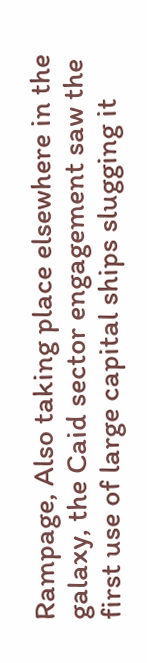Rampage, Also taking place elsewhere in the galaxy, the Caid sector engagement saw the first use of large capital ships slugging it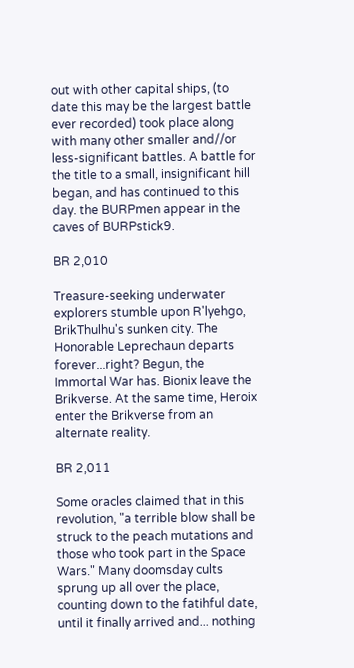out with other capital ships, (to date this may be the largest battle ever recorded) took place along with many other smaller and//or less-significant battles. A battle for the title to a small, insignificant hill began, and has continued to this day. the BURPmen appear in the caves of BURPstick9.

BR 2,010

Treasure-seeking underwater explorers stumble upon R'lyehgo, BrikThulhu's sunken city. The Honorable Leprechaun departs forever...right? Begun, the Immortal War has. Bionix leave the Brikverse. At the same time, Heroix enter the Brikverse from an alternate reality.

BR 2,011

Some oracles claimed that in this revolution, "a terrible blow shall be struck to the peach mutations and those who took part in the Space Wars." Many doomsday cults sprung up all over the place, counting down to the fatihful date, until it finally arrived and... nothing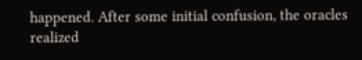happened. After some initial confusion, the oracles realized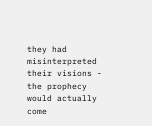they had misinterpreted their visions - the prophecy would actually come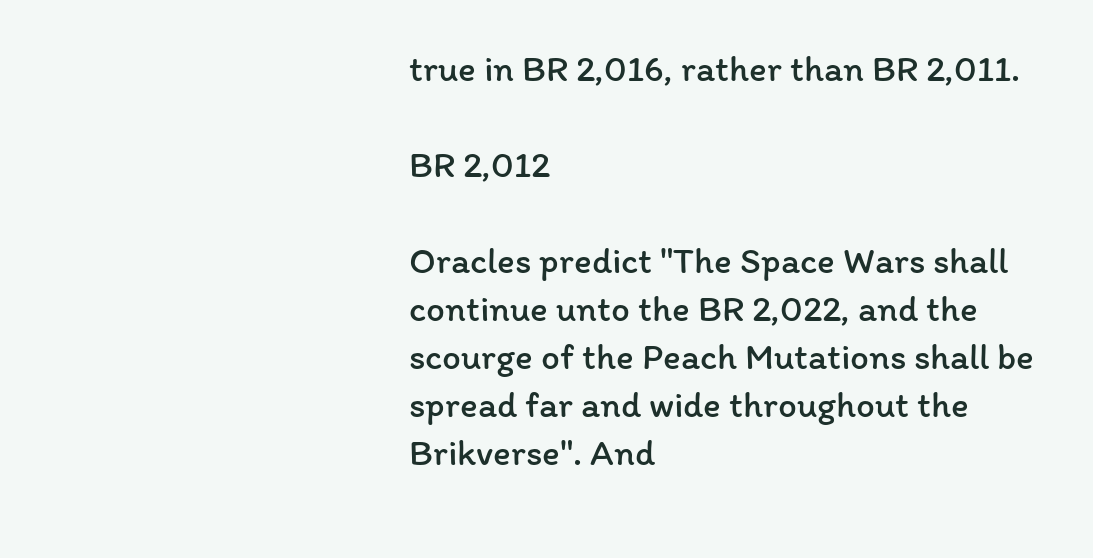true in BR 2,016, rather than BR 2,011.

BR 2,012

Oracles predict "The Space Wars shall continue unto the BR 2,022, and the scourge of the Peach Mutations shall be spread far and wide throughout the Brikverse". And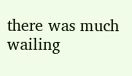there was much wailing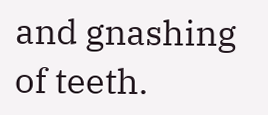and gnashing of teeth.